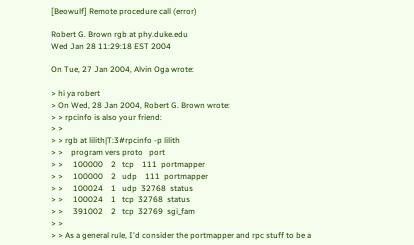[Beowulf] Remote procedure call (error)

Robert G. Brown rgb at phy.duke.edu
Wed Jan 28 11:29:18 EST 2004

On Tue, 27 Jan 2004, Alvin Oga wrote:

> hi ya robert
> On Wed, 28 Jan 2004, Robert G. Brown wrote:
> > rpcinfo is also your friend:
> >
> > rgb at lilith|T:3#rpcinfo -p lilith
> >    program vers proto   port
> >     100000    2   tcp    111  portmapper
> >     100000    2   udp    111  portmapper
> >     100024    1   udp  32768  status
> >     100024    1   tcp  32768  status
> >     391002    2   tcp  32769  sgi_fam
> >
> > As a general rule, I'd consider the portmapper and rpc stuff to be a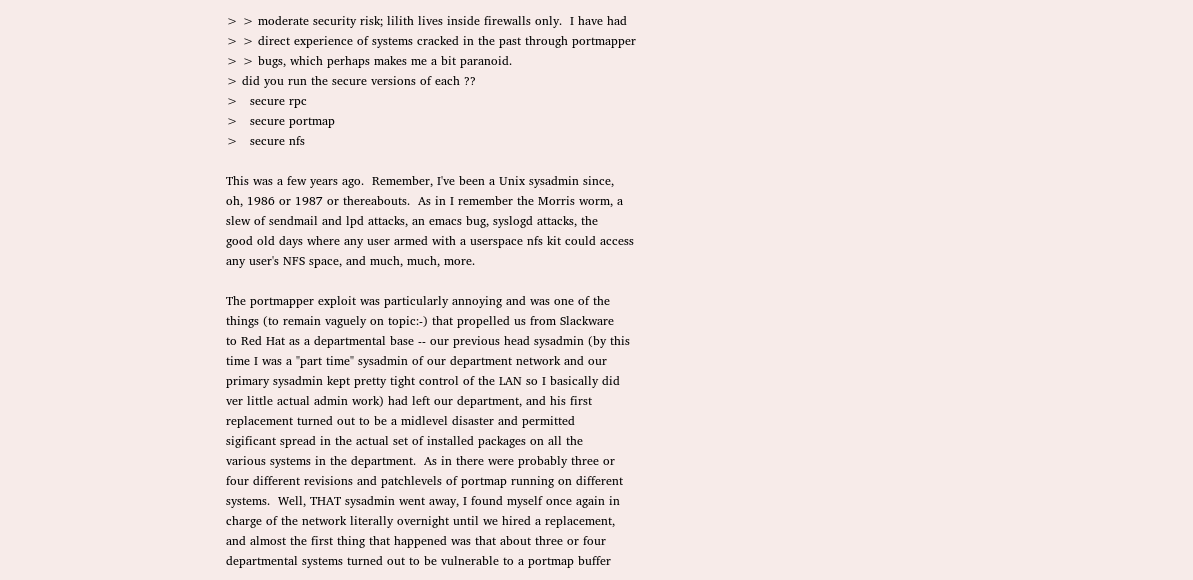> > moderate security risk; lilith lives inside firewalls only.  I have had
> > direct experience of systems cracked in the past through portmapper
> > bugs, which perhaps makes me a bit paranoid.
> did you run the secure versions of each ??
>   secure rpc
>   secure portmap
>   secure nfs

This was a few years ago.  Remember, I've been a Unix sysadmin since,
oh, 1986 or 1987 or thereabouts.  As in I remember the Morris worm, a
slew of sendmail and lpd attacks, an emacs bug, syslogd attacks, the
good old days where any user armed with a userspace nfs kit could access
any user's NFS space, and much, much, more.

The portmapper exploit was particularly annoying and was one of the
things (to remain vaguely on topic:-) that propelled us from Slackware
to Red Hat as a departmental base -- our previous head sysadmin (by this
time I was a "part time" sysadmin of our department network and our
primary sysadmin kept pretty tight control of the LAN so I basically did
ver little actual admin work) had left our department, and his first
replacement turned out to be a midlevel disaster and permitted
sigificant spread in the actual set of installed packages on all the
various systems in the department.  As in there were probably three or
four different revisions and patchlevels of portmap running on different
systems.  Well, THAT sysadmin went away, I found myself once again in
charge of the network literally overnight until we hired a replacement,
and almost the first thing that happened was that about three or four
departmental systems turned out to be vulnerable to a portmap buffer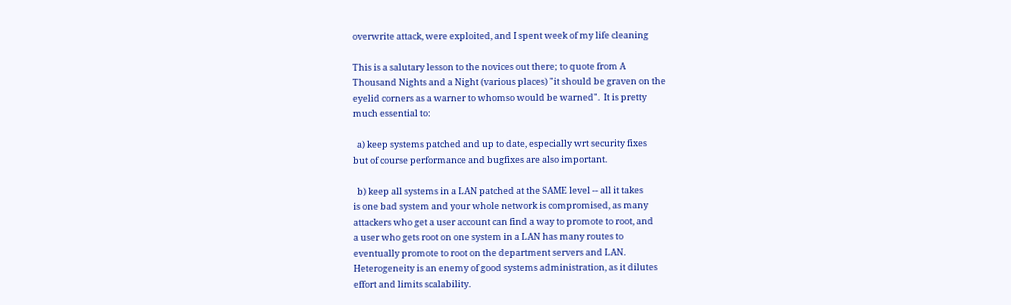overwrite attack, were exploited, and I spent week of my life cleaning

This is a salutary lesson to the novices out there; to quote from A
Thousand Nights and a Night (various places) "it should be graven on the
eyelid corners as a warner to whomso would be warned".  It is pretty
much essential to:

  a) keep systems patched and up to date, especially wrt security fixes
but of course performance and bugfixes are also important.

  b) keep all systems in a LAN patched at the SAME level -- all it takes
is one bad system and your whole network is compromised, as many
attackers who get a user account can find a way to promote to root, and
a user who gets root on one system in a LAN has many routes to
eventually promote to root on the department servers and LAN.
Heterogeneity is an enemy of good systems administration, as it dilutes
effort and limits scalability.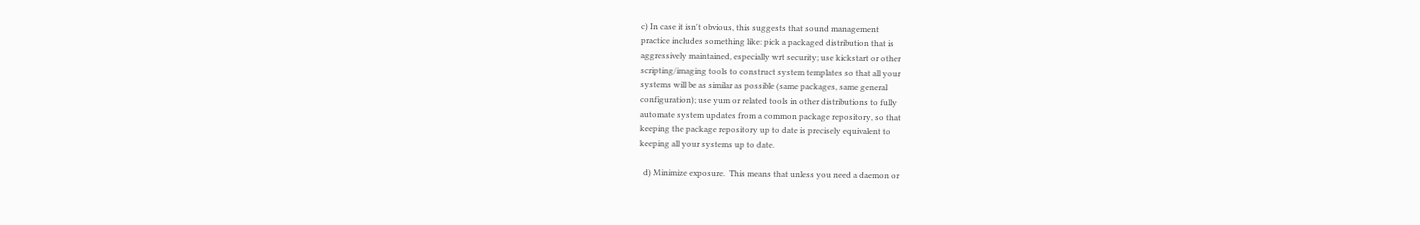c) In case it isn't obvious, this suggests that sound management
practice includes something like: pick a packaged distribution that is
aggressively maintained, especially wrt security; use kickstart or other
scripting/imaging tools to construct system templates so that all your
systems will be as similar as possible (same packages, same general
configuration); use yum or related tools in other distributions to fully
automate system updates from a common package repository, so that
keeping the package repository up to date is precisely equivalent to
keeping all your systems up to date.

  d) Minimize exposure.  This means that unless you need a daemon or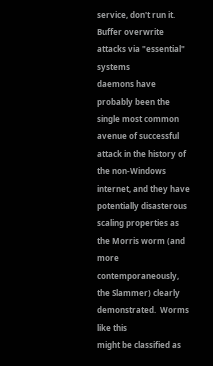service, don't run it.  Buffer overwrite attacks via "essential" systems
daemons have probably been the single most common avenue of successful
attack in the history of the non-Windows internet, and they have
potentially disasterous scaling properties as the Morris worm (and more
contemporaneously, the Slammer) clearly demonstrated.  Worms like this
might be classified as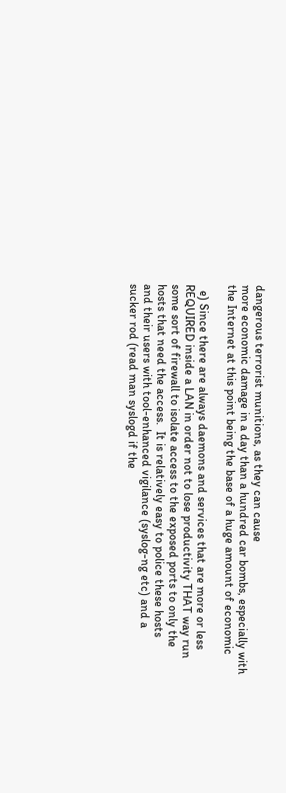dangerous terrorist munitions, as they can cause
more economic damage in a day than a hundred car bombs, especially with
the Internet at this point being the base of a huge amount of economic

  e) Since there are always daemons and services that are more or less
REQUIRED inside a LAN in order not to lose productivity THAT way run
some sort of firewall to isolate access to the exposed ports to only the
hosts that need the access.  It is relatively easy to police these hosts
and their users with tool-enhanced vigilance (syslog-ng etc) and a
sucker rod (read man syslogd if the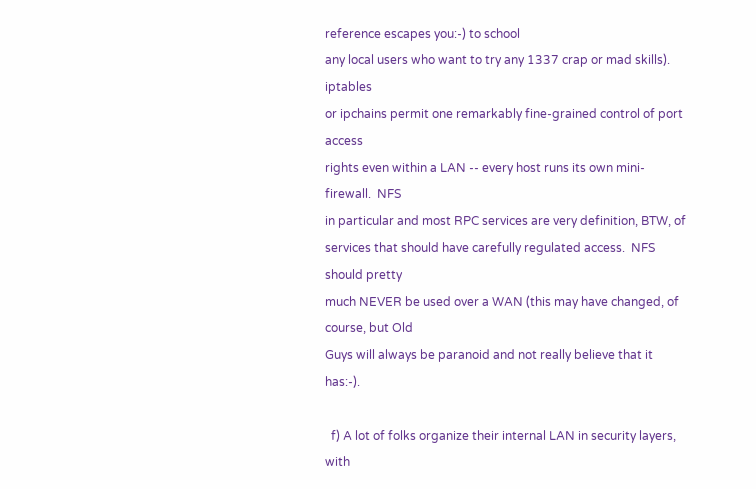reference escapes you:-) to school
any local users who want to try any 1337 crap or mad skills).  iptables
or ipchains permit one remarkably fine-grained control of port access
rights even within a LAN -- every host runs its own mini-firewall.  NFS
in particular and most RPC services are very definition, BTW, of
services that should have carefully regulated access.  NFS should pretty
much NEVER be used over a WAN (this may have changed, of course, but Old
Guys will always be paranoid and not really believe that it has:-).

  f) A lot of folks organize their internal LAN in security layers, with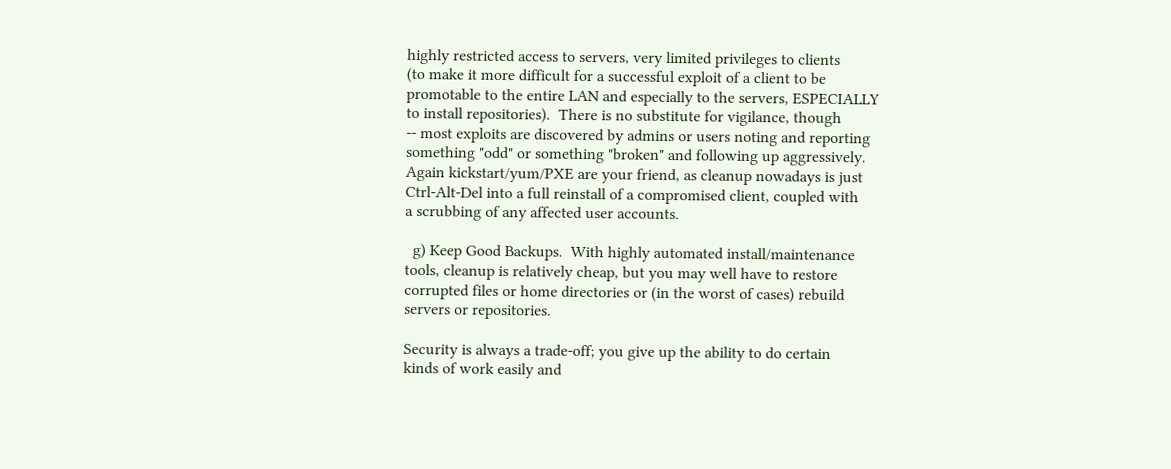highly restricted access to servers, very limited privileges to clients
(to make it more difficult for a successful exploit of a client to be
promotable to the entire LAN and especially to the servers, ESPECIALLY
to install repositories).  There is no substitute for vigilance, though
-- most exploits are discovered by admins or users noting and reporting
something "odd" or something "broken" and following up aggressively.
Again kickstart/yum/PXE are your friend, as cleanup nowadays is just
Ctrl-Alt-Del into a full reinstall of a compromised client, coupled with
a scrubbing of any affected user accounts.

  g) Keep Good Backups.  With highly automated install/maintenance
tools, cleanup is relatively cheap, but you may well have to restore
corrupted files or home directories or (in the worst of cases) rebuild
servers or repositories.

Security is always a trade-off; you give up the ability to do certain
kinds of work easily and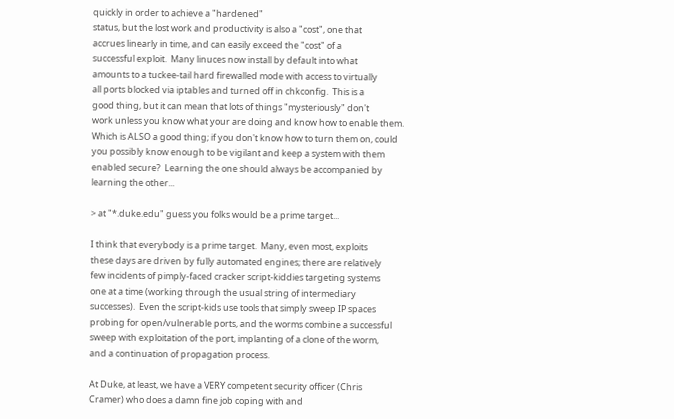quickly in order to achieve a "hardened"
status, but the lost work and productivity is also a "cost", one that
accrues linearly in time, and can easily exceed the "cost" of a
successful exploit.  Many linuces now install by default into what
amounts to a tuckee-tail hard firewalled mode with access to virtually
all ports blocked via iptables and turned off in chkconfig.  This is a
good thing, but it can mean that lots of things "mysteriously" don't
work unless you know what your are doing and know how to enable them.
Which is ALSO a good thing; if you don't know how to turn them on, could
you possibly know enough to be vigilant and keep a system with them
enabled secure?  Learning the one should always be accompanied by
learning the other...

> at "*.duke.edu" guess you folks would be a prime target...

I think that everybody is a prime target.  Many, even most, exploits
these days are driven by fully automated engines; there are relatively
few incidents of pimply-faced cracker script-kiddies targeting systems
one at a time (working through the usual string of intermediary
successes).  Even the script-kids use tools that simply sweep IP spaces
probing for open/vulnerable ports, and the worms combine a successful
sweep with exploitation of the port, implanting of a clone of the worm,
and a continuation of propagation process.

At Duke, at least, we have a VERY competent security officer (Chris
Cramer) who does a damn fine job coping with and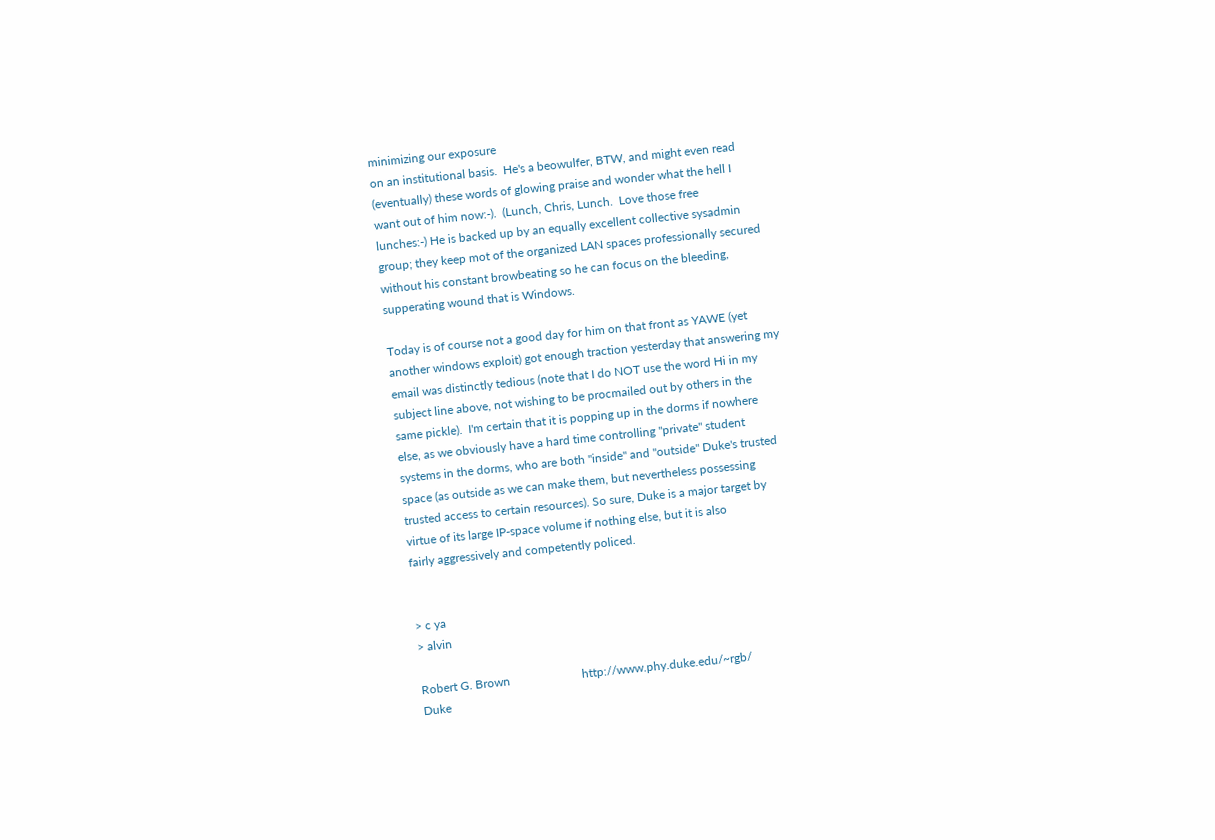minimizing our exposure
on an institutional basis.  He's a beowulfer, BTW, and might even read
(eventually) these words of glowing praise and wonder what the hell I
want out of him now:-).  (Lunch, Chris, Lunch.  Love those free
lunches:-) He is backed up by an equally excellent collective sysadmin
group; they keep mot of the organized LAN spaces professionally secured
without his constant browbeating so he can focus on the bleeding,
supperating wound that is Windows.

Today is of course not a good day for him on that front as YAWE (yet
another windows exploit) got enough traction yesterday that answering my
email was distinctly tedious (note that I do NOT use the word Hi in my
subject line above, not wishing to be procmailed out by others in the
same pickle).  I'm certain that it is popping up in the dorms if nowhere
else, as we obviously have a hard time controlling "private" student
systems in the dorms, who are both "inside" and "outside" Duke's trusted
space (as outside as we can make them, but nevertheless possessing
trusted access to certain resources). So sure, Duke is a major target by
virtue of its large IP-space volume if nothing else, but it is also
fairly aggressively and competently policed.


> c ya
> alvin

Robert G. Brown                        http://www.phy.duke.edu/~rgb/
Duke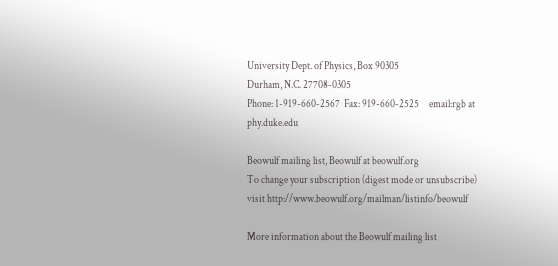University Dept. of Physics, Box 90305
Durham, N.C. 27708-0305
Phone: 1-919-660-2567  Fax: 919-660-2525     email:rgb at phy.duke.edu

Beowulf mailing list, Beowulf at beowulf.org
To change your subscription (digest mode or unsubscribe) visit http://www.beowulf.org/mailman/listinfo/beowulf

More information about the Beowulf mailing list